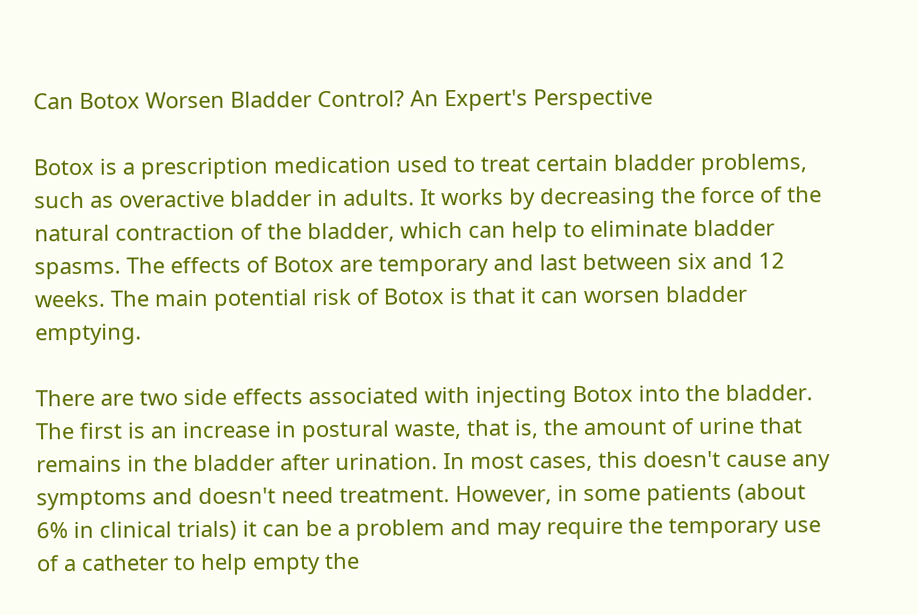Can Botox Worsen Bladder Control? An Expert's Perspective

Botox is a prescription medication used to treat certain bladder problems, such as overactive bladder in adults. It works by decreasing the force of the natural contraction of the bladder, which can help to eliminate bladder spasms. The effects of Botox are temporary and last between six and 12 weeks. The main potential risk of Botox is that it can worsen bladder emptying.

There are two side effects associated with injecting Botox into the bladder. The first is an increase in postural waste, that is, the amount of urine that remains in the bladder after urination. In most cases, this doesn't cause any symptoms and doesn't need treatment. However, in some patients (about 6% in clinical trials) it can be a problem and may require the temporary use of a catheter to help empty the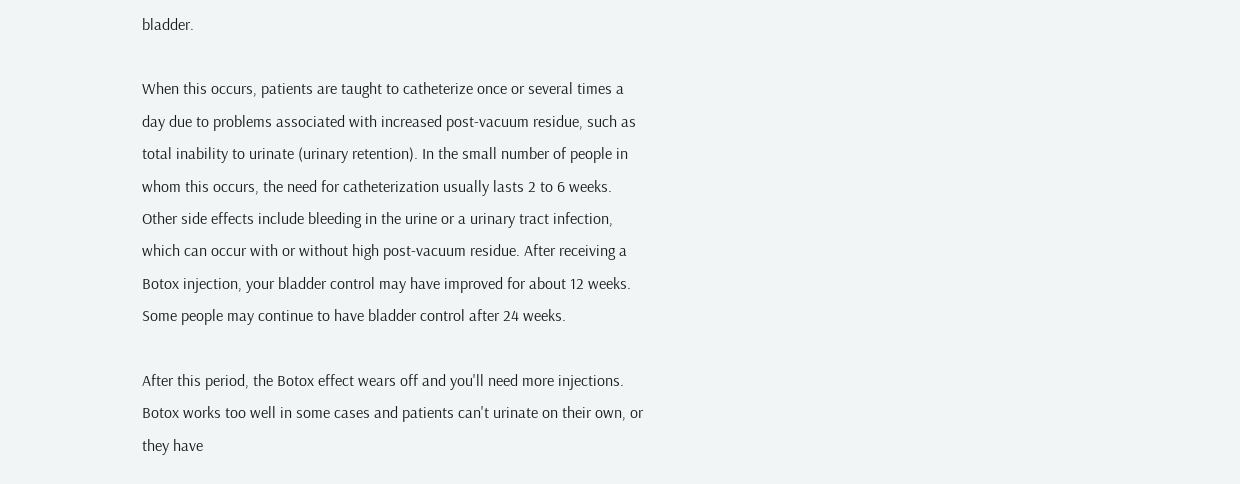bladder.

When this occurs, patients are taught to catheterize once or several times a day due to problems associated with increased post-vacuum residue, such as total inability to urinate (urinary retention). In the small number of people in whom this occurs, the need for catheterization usually lasts 2 to 6 weeks. Other side effects include bleeding in the urine or a urinary tract infection, which can occur with or without high post-vacuum residue. After receiving a Botox injection, your bladder control may have improved for about 12 weeks. Some people may continue to have bladder control after 24 weeks.

After this period, the Botox effect wears off and you'll need more injections. Botox works too well in some cases and patients can't urinate on their own, or they have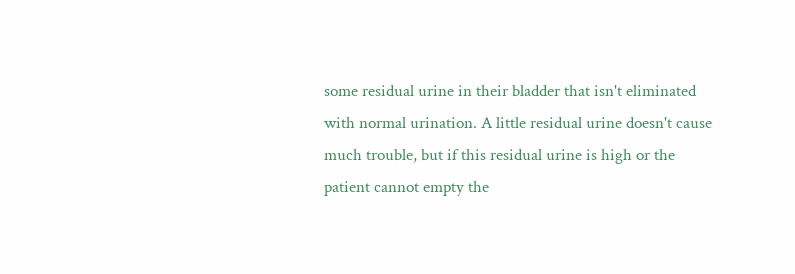some residual urine in their bladder that isn't eliminated with normal urination. A little residual urine doesn't cause much trouble, but if this residual urine is high or the patient cannot empty the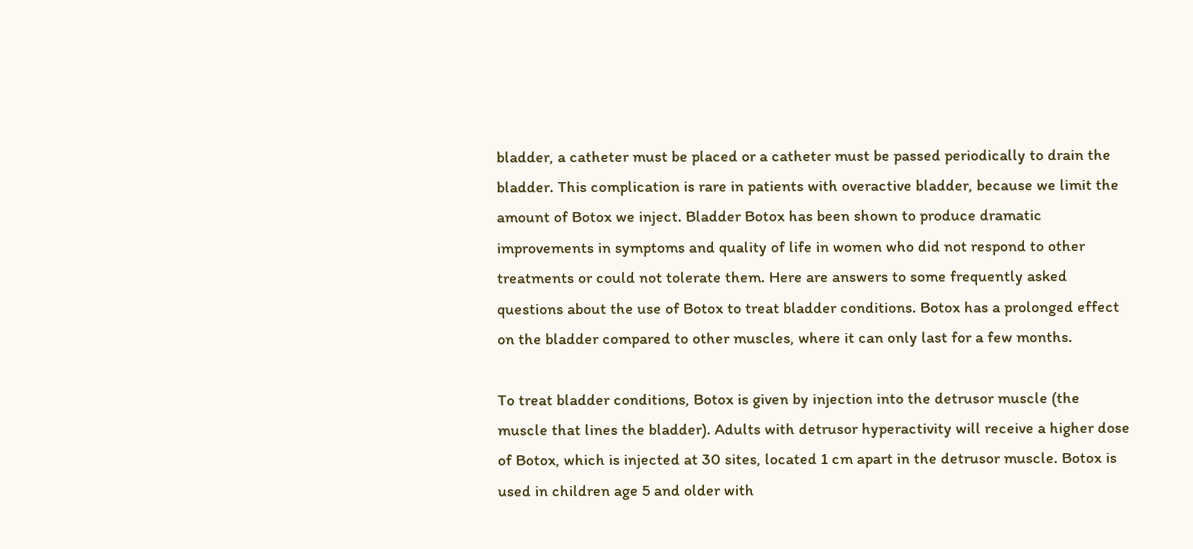bladder, a catheter must be placed or a catheter must be passed periodically to drain the bladder. This complication is rare in patients with overactive bladder, because we limit the amount of Botox we inject. Bladder Botox has been shown to produce dramatic improvements in symptoms and quality of life in women who did not respond to other treatments or could not tolerate them. Here are answers to some frequently asked questions about the use of Botox to treat bladder conditions. Botox has a prolonged effect on the bladder compared to other muscles, where it can only last for a few months.

To treat bladder conditions, Botox is given by injection into the detrusor muscle (the muscle that lines the bladder). Adults with detrusor hyperactivity will receive a higher dose of Botox, which is injected at 30 sites, located 1 cm apart in the detrusor muscle. Botox is used in children age 5 and older with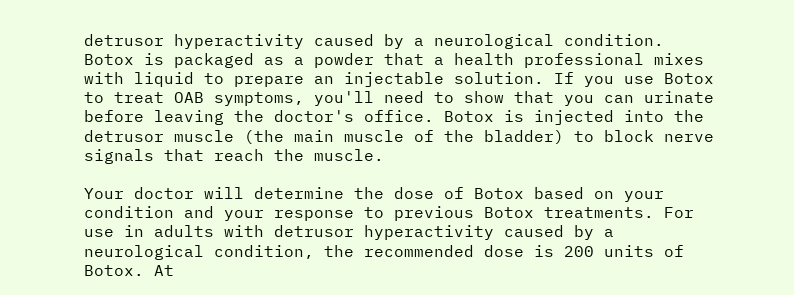detrusor hyperactivity caused by a neurological condition. Botox is packaged as a powder that a health professional mixes with liquid to prepare an injectable solution. If you use Botox to treat OAB symptoms, you'll need to show that you can urinate before leaving the doctor's office. Botox is injected into the detrusor muscle (the main muscle of the bladder) to block nerve signals that reach the muscle.

Your doctor will determine the dose of Botox based on your condition and your response to previous Botox treatments. For use in adults with detrusor hyperactivity caused by a neurological condition, the recommended dose is 200 units of Botox. At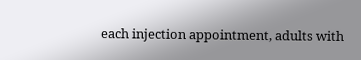each injection appointment, adults with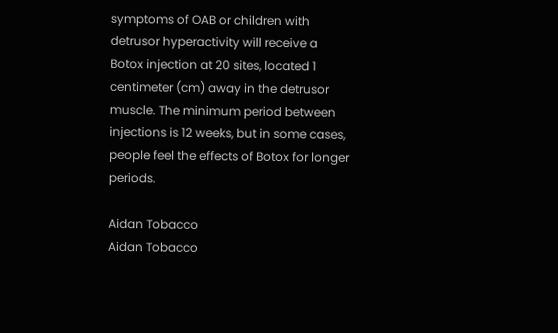symptoms of OAB or children with detrusor hyperactivity will receive a Botox injection at 20 sites, located 1 centimeter (cm) away in the detrusor muscle. The minimum period between injections is 12 weeks, but in some cases, people feel the effects of Botox for longer periods.

Aidan Tobacco
Aidan Tobacco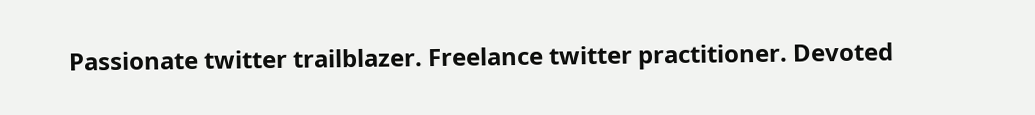Passionate twitter trailblazer. Freelance twitter practitioner. Devoted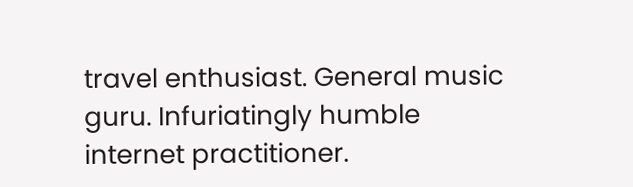travel enthusiast. General music guru. Infuriatingly humble internet practitioner.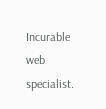Incurable web specialist.